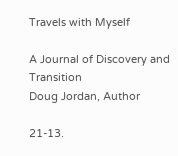Travels with Myself

A Journal of Discovery and Transition
Doug Jordan, Author

21-13.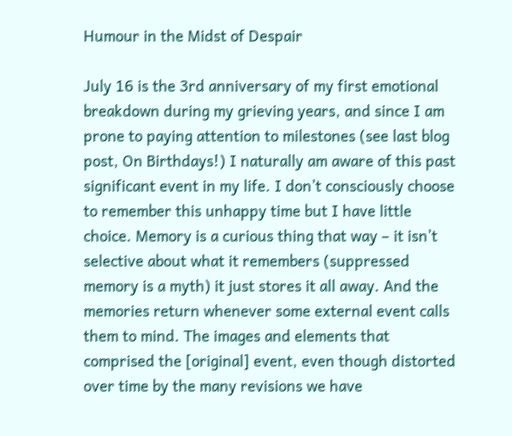Humour in the Midst of Despair

July 16 is the 3rd anniversary of my first emotional breakdown during my grieving years, and since I am prone to paying attention to milestones (see last blog post, On Birthdays!) I naturally am aware of this past significant event in my life. I don’t consciously choose to remember this unhappy time but I have little choice. Memory is a curious thing that way – it isn’t selective about what it remembers (suppressed memory is a myth) it just stores it all away. And the memories return whenever some external event calls them to mind. The images and elements that comprised the [original] event, even though distorted over time by the many revisions we have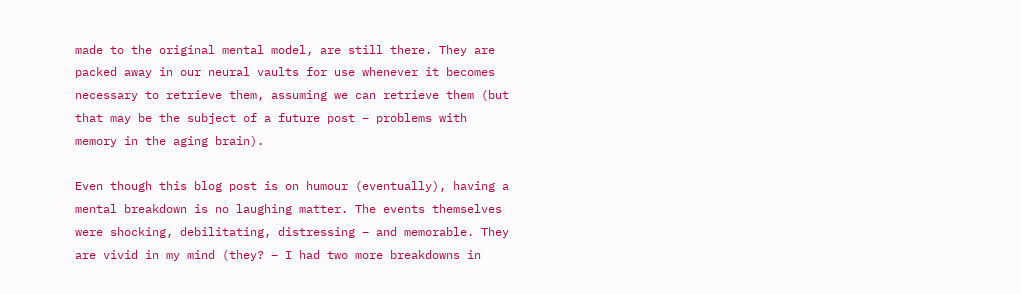made to the original mental model, are still there. They are packed away in our neural vaults for use whenever it becomes necessary to retrieve them, assuming we can retrieve them (but that may be the subject of a future post – problems with memory in the aging brain).

Even though this blog post is on humour (eventually), having a mental breakdown is no laughing matter. The events themselves were shocking, debilitating, distressing – and memorable. They are vivid in my mind (they? – I had two more breakdowns in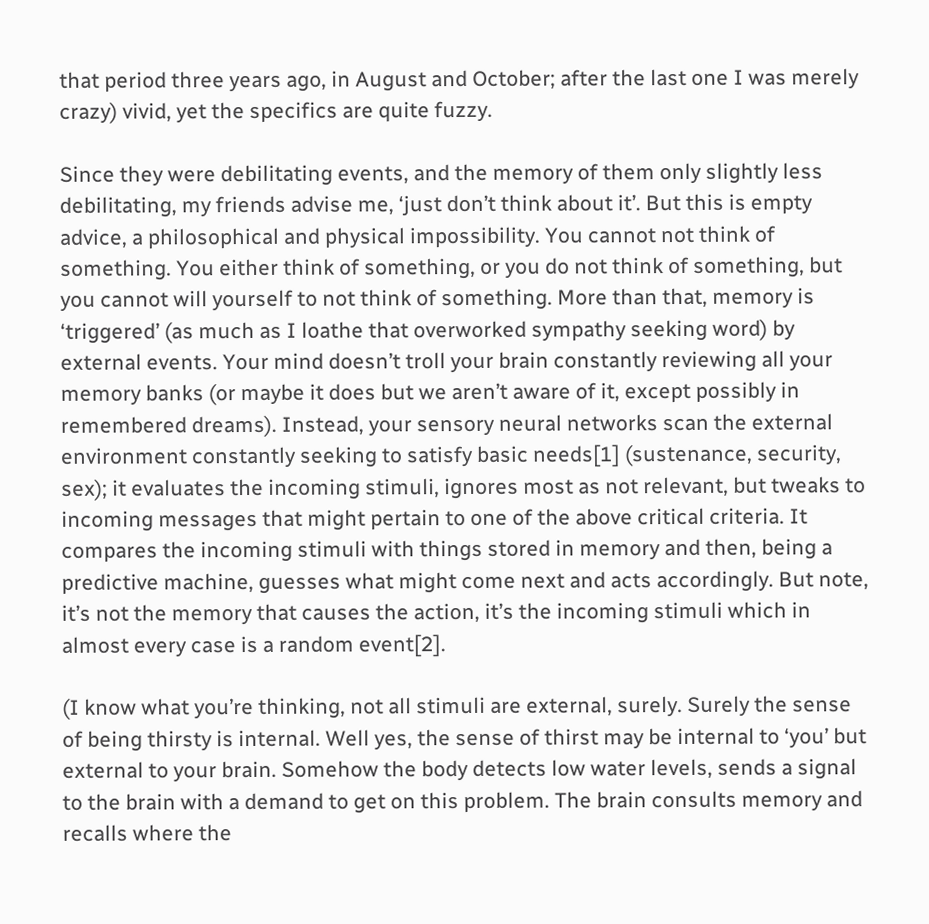that period three years ago, in August and October; after the last one I was merely crazy) vivid, yet the specifics are quite fuzzy.

Since they were debilitating events, and the memory of them only slightly less debilitating, my friends advise me, ‘just don’t think about it’. But this is empty advice, a philosophical and physical impossibility. You cannot not think of something. You either think of something, or you do not think of something, but you cannot will yourself to not think of something. More than that, memory is ‘triggered’ (as much as I loathe that overworked sympathy seeking word) by external events. Your mind doesn’t troll your brain constantly reviewing all your memory banks (or maybe it does but we aren’t aware of it, except possibly in remembered dreams). Instead, your sensory neural networks scan the external environment constantly seeking to satisfy basic needs[1] (sustenance, security, sex); it evaluates the incoming stimuli, ignores most as not relevant, but tweaks to incoming messages that might pertain to one of the above critical criteria. It compares the incoming stimuli with things stored in memory and then, being a predictive machine, guesses what might come next and acts accordingly. But note, it’s not the memory that causes the action, it’s the incoming stimuli which in almost every case is a random event[2].

(I know what you’re thinking, not all stimuli are external, surely. Surely the sense of being thirsty is internal. Well yes, the sense of thirst may be internal to ‘you’ but external to your brain. Somehow the body detects low water levels, sends a signal to the brain with a demand to get on this problem. The brain consults memory and recalls where the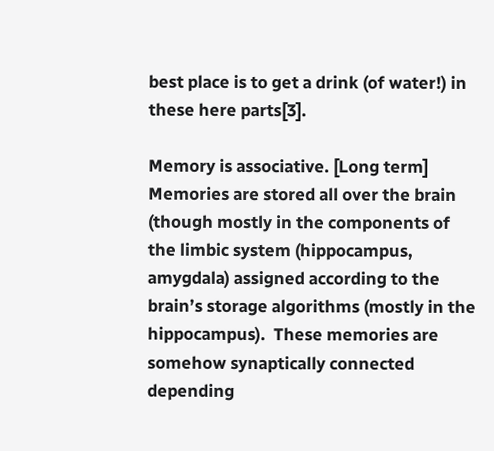best place is to get a drink (of water!) in these here parts[3].

Memory is associative. [Long term] Memories are stored all over the brain (though mostly in the components of the limbic system (hippocampus, amygdala) assigned according to the brain’s storage algorithms (mostly in the hippocampus).  These memories are somehow synaptically connected depending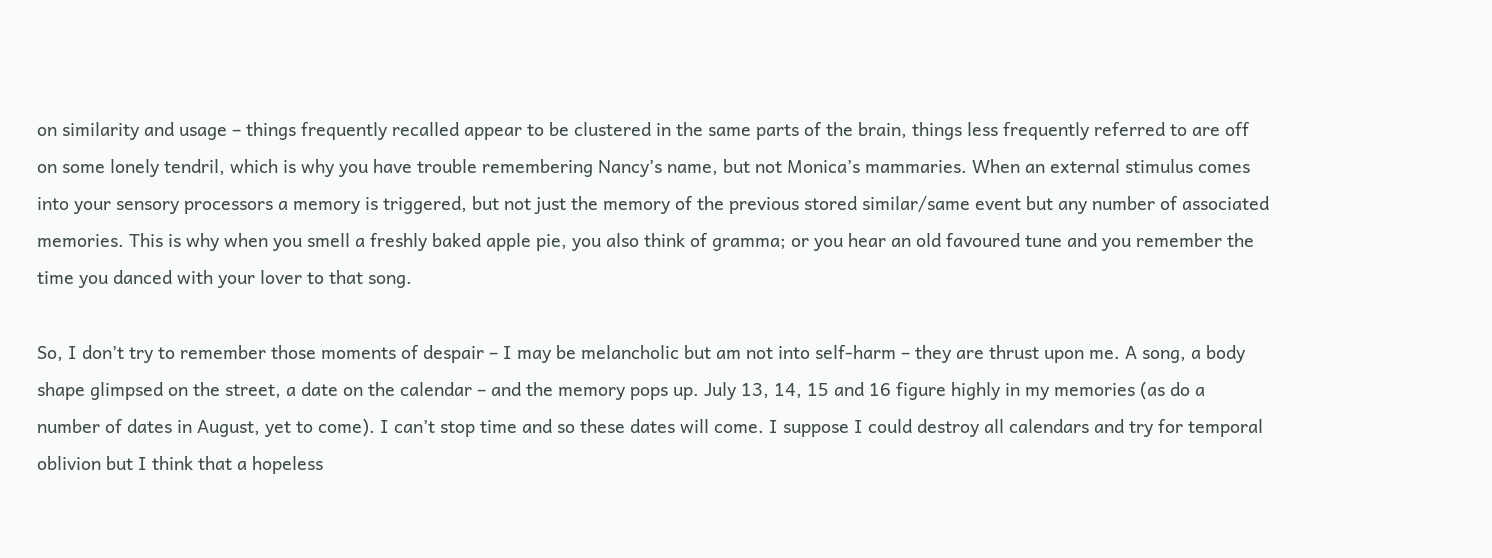on similarity and usage – things frequently recalled appear to be clustered in the same parts of the brain, things less frequently referred to are off on some lonely tendril, which is why you have trouble remembering Nancy’s name, but not Monica’s mammaries. When an external stimulus comes into your sensory processors a memory is triggered, but not just the memory of the previous stored similar/same event but any number of associated memories. This is why when you smell a freshly baked apple pie, you also think of gramma; or you hear an old favoured tune and you remember the time you danced with your lover to that song.

So, I don’t try to remember those moments of despair – I may be melancholic but am not into self-harm – they are thrust upon me. A song, a body shape glimpsed on the street, a date on the calendar – and the memory pops up. July 13, 14, 15 and 16 figure highly in my memories (as do a number of dates in August, yet to come). I can’t stop time and so these dates will come. I suppose I could destroy all calendars and try for temporal oblivion but I think that a hopeless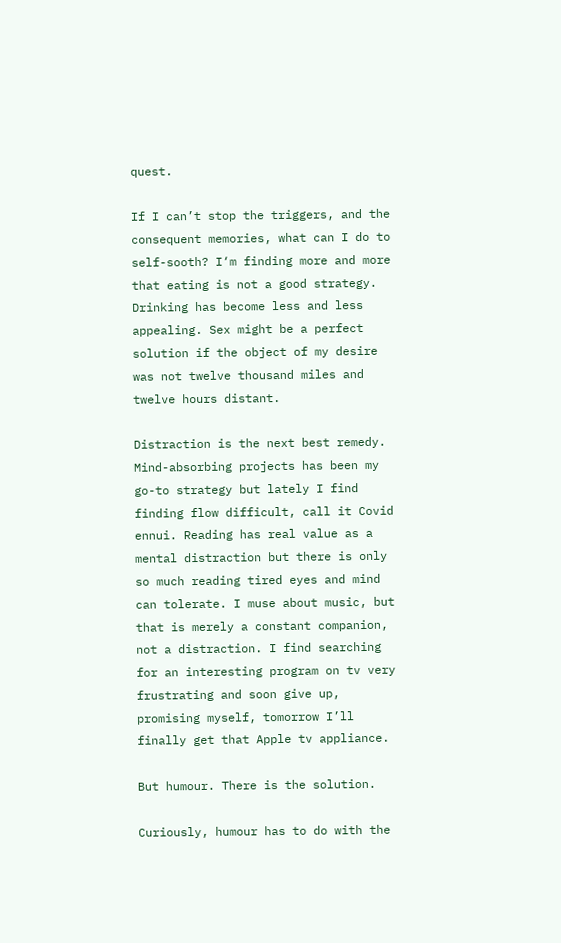quest.

If I can’t stop the triggers, and the consequent memories, what can I do to self-sooth? I‘m finding more and more that eating is not a good strategy. Drinking has become less and less appealing. Sex might be a perfect solution if the object of my desire was not twelve thousand miles and twelve hours distant.

Distraction is the next best remedy. Mind-absorbing projects has been my go-to strategy but lately I find finding flow difficult, call it Covid ennui. Reading has real value as a mental distraction but there is only so much reading tired eyes and mind can tolerate. I muse about music, but that is merely a constant companion, not a distraction. I find searching for an interesting program on tv very frustrating and soon give up, promising myself, tomorrow I’ll finally get that Apple tv appliance.

But humour. There is the solution.

Curiously, humour has to do with the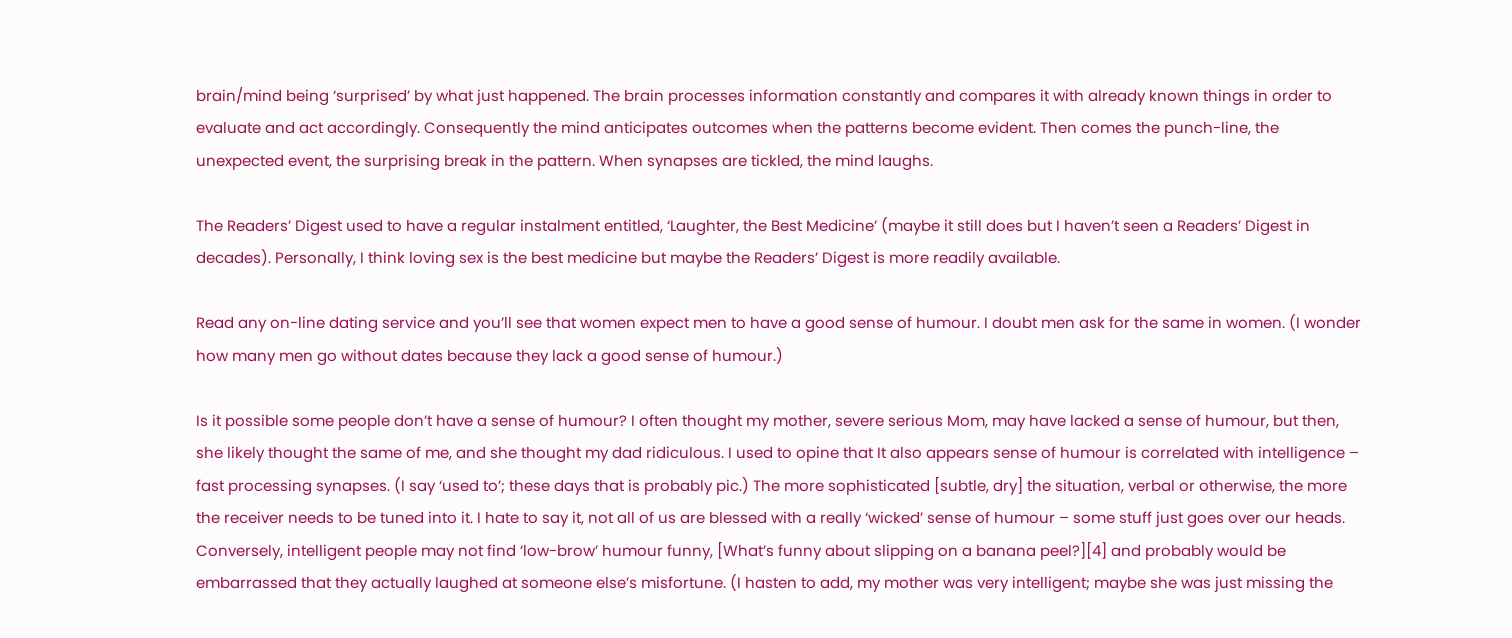brain/mind being ‘surprised’ by what just happened. The brain processes information constantly and compares it with already known things in order to evaluate and act accordingly. Consequently the mind anticipates outcomes when the patterns become evident. Then comes the punch-line, the unexpected event, the surprising break in the pattern. When synapses are tickled, the mind laughs.

The Readers’ Digest used to have a regular instalment entitled, ‘Laughter, the Best Medicine’ (maybe it still does but I haven’t seen a Readers’ Digest in decades). Personally, I think loving sex is the best medicine but maybe the Readers’ Digest is more readily available.

Read any on-line dating service and you’ll see that women expect men to have a good sense of humour. I doubt men ask for the same in women. (I wonder how many men go without dates because they lack a good sense of humour.)

Is it possible some people don’t have a sense of humour? I often thought my mother, severe serious Mom, may have lacked a sense of humour, but then, she likely thought the same of me, and she thought my dad ridiculous. I used to opine that It also appears sense of humour is correlated with intelligence – fast processing synapses. (I say ‘used to’; these days that is probably pic.) The more sophisticated [subtle, dry] the situation, verbal or otherwise, the more the receiver needs to be tuned into it. I hate to say it, not all of us are blessed with a really ‘wicked’ sense of humour – some stuff just goes over our heads. Conversely, intelligent people may not find ‘low-brow’ humour funny, [What’s funny about slipping on a banana peel?][4] and probably would be embarrassed that they actually laughed at someone else’s misfortune. (I hasten to add, my mother was very intelligent; maybe she was just missing the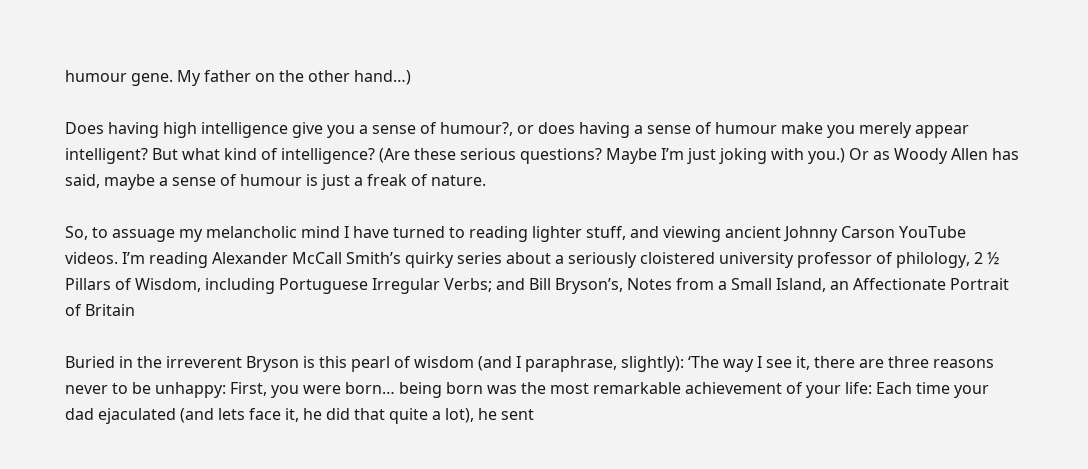humour gene. My father on the other hand…)

Does having high intelligence give you a sense of humour?, or does having a sense of humour make you merely appear intelligent? But what kind of intelligence? (Are these serious questions? Maybe I’m just joking with you.) Or as Woody Allen has said, maybe a sense of humour is just a freak of nature.

So, to assuage my melancholic mind I have turned to reading lighter stuff, and viewing ancient Johnny Carson YouTube videos. I’m reading Alexander McCall Smith’s quirky series about a seriously cloistered university professor of philology, 2 ½ Pillars of Wisdom, including Portuguese Irregular Verbs; and Bill Bryson’s, Notes from a Small Island, an Affectionate Portrait of Britain

Buried in the irreverent Bryson is this pearl of wisdom (and I paraphrase, slightly): ‘The way I see it, there are three reasons never to be unhappy: First, you were born… being born was the most remarkable achievement of your life: Each time your dad ejaculated (and lets face it, he did that quite a lot), he sent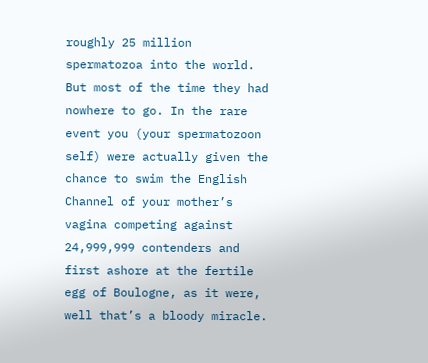roughly 25 million spermatozoa into the world. But most of the time they had nowhere to go. In the rare event you (your spermatozoon self) were actually given the chance to swim the English Channel of your mother’s vagina competing against 24,999,999 contenders and first ashore at the fertile egg of Boulogne, as it were, well that’s a bloody miracle.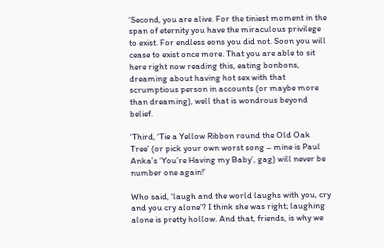‘Second, you are alive. For the tiniest moment in the span of eternity you have the miraculous privilege to exist. For endless eons you did not. Soon you will cease to exist once more. That you are able to sit here right now reading this, eating bonbons, dreaming about having hot sex with that scrumptious person in accounts (or maybe more than dreaming), well that is wondrous beyond belief.

‘Third, ‘Tie a Yellow Ribbon round the Old Oak Tree’ (or pick your own worst song – mine is Paul Anka’s ‘You’re Having my Baby’, gag) will never be number one again!’

Who said, ‘laugh and the world laughs with you, cry and you cry alone’? I think she was right; laughing alone is pretty hollow. And that, friends, is why we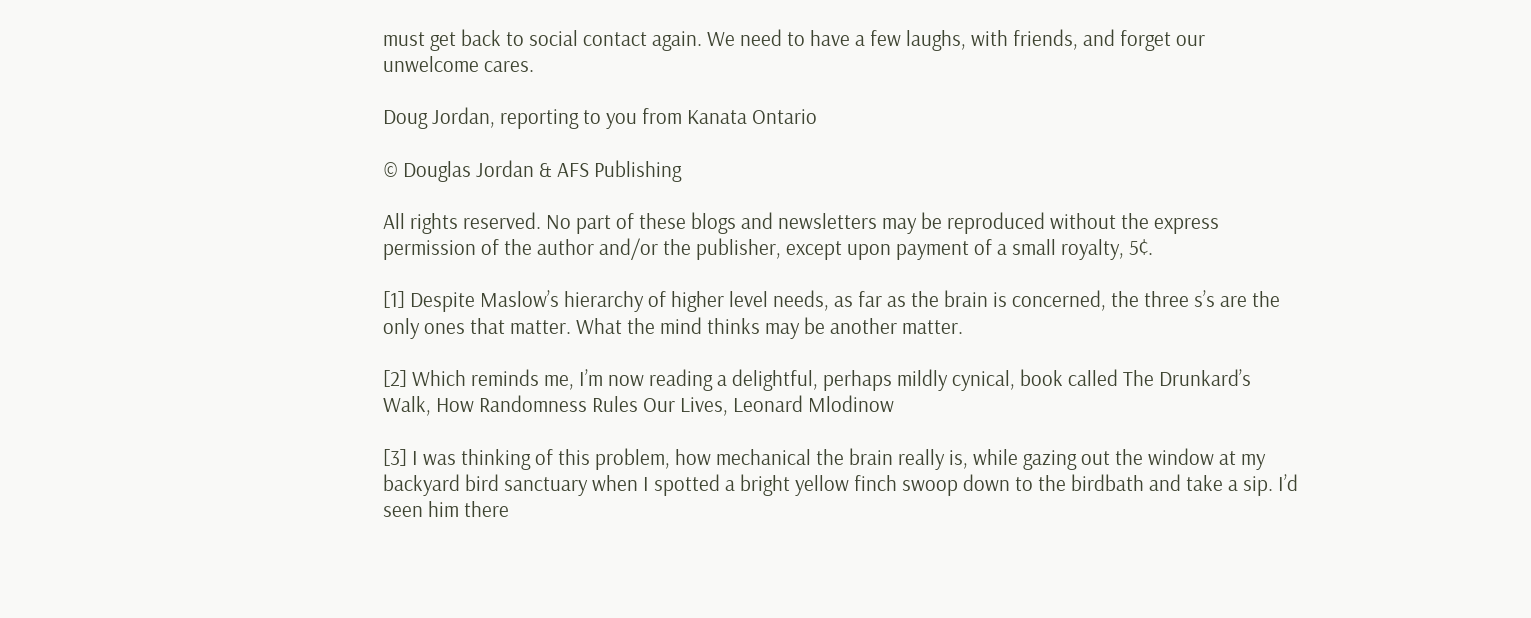must get back to social contact again. We need to have a few laughs, with friends, and forget our unwelcome cares.

Doug Jordan, reporting to you from Kanata Ontario

© Douglas Jordan & AFS Publishing

All rights reserved. No part of these blogs and newsletters may be reproduced without the express permission of the author and/or the publisher, except upon payment of a small royalty, 5¢.

[1] Despite Maslow’s hierarchy of higher level needs, as far as the brain is concerned, the three s’s are the only ones that matter. What the mind thinks may be another matter.

[2] Which reminds me, I’m now reading a delightful, perhaps mildly cynical, book called The Drunkard’s Walk, How Randomness Rules Our Lives, Leonard Mlodinow

[3] I was thinking of this problem, how mechanical the brain really is, while gazing out the window at my backyard bird sanctuary when I spotted a bright yellow finch swoop down to the birdbath and take a sip. I’d seen him there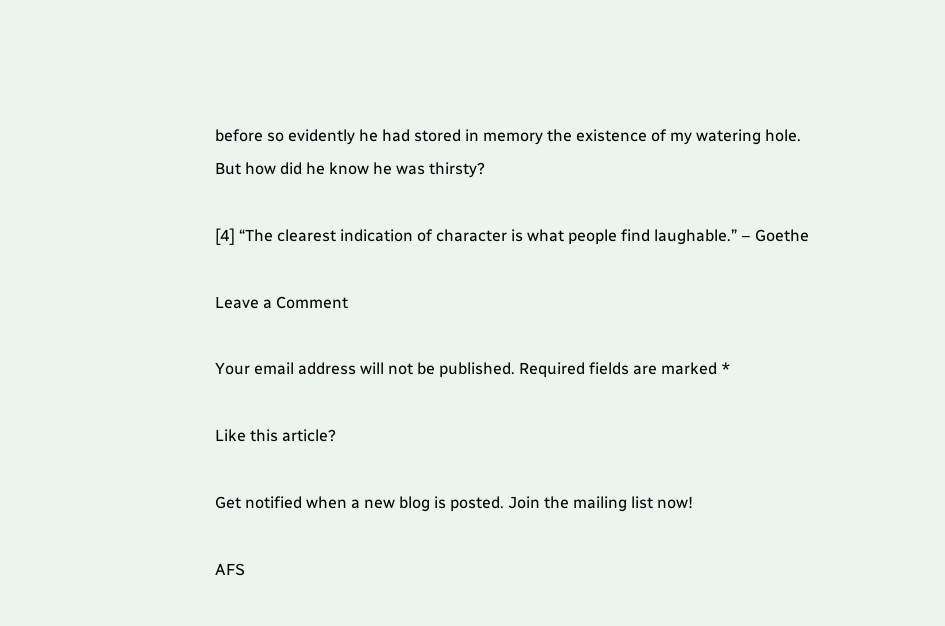before so evidently he had stored in memory the existence of my watering hole. But how did he know he was thirsty?

[4] “The clearest indication of character is what people find laughable.” – Goethe

Leave a Comment

Your email address will not be published. Required fields are marked *

Like this article?

Get notified when a new blog is posted. Join the mailing list now!

AFS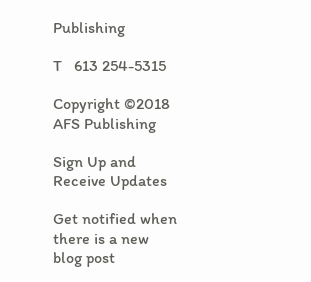Publishing

T   613 254-5315

Copyright ©2018 AFS Publishing

Sign Up and Receive Updates

Get notified when there is a new blog post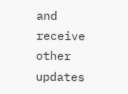and receive other updates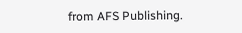from AFS Publishing.